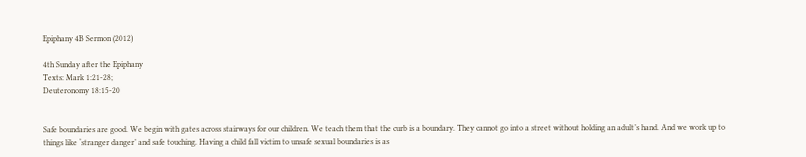Epiphany 4B Sermon (2012)

4th Sunday after the Epiphany
Texts: Mark 1:21-28;
Deuteronomy 18:15-20


Safe boundaries are good. We begin with gates across stairways for our children. We teach them that the curb is a boundary. They cannot go into a street without holding an adult’s hand. And we work up to things like ‘stranger danger’ and safe touching. Having a child fall victim to unsafe sexual boundaries is as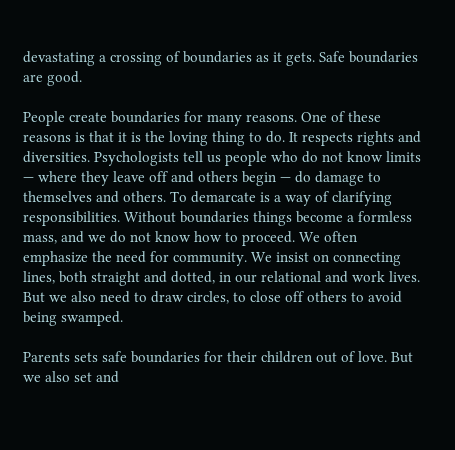devastating a crossing of boundaries as it gets. Safe boundaries are good.

People create boundaries for many reasons. One of these reasons is that it is the loving thing to do. It respects rights and diversities. Psychologists tell us people who do not know limits — where they leave off and others begin — do damage to themselves and others. To demarcate is a way of clarifying responsibilities. Without boundaries things become a formless mass, and we do not know how to proceed. We often emphasize the need for community. We insist on connecting lines, both straight and dotted, in our relational and work lives. But we also need to draw circles, to close off others to avoid being swamped.

Parents sets safe boundaries for their children out of love. But we also set and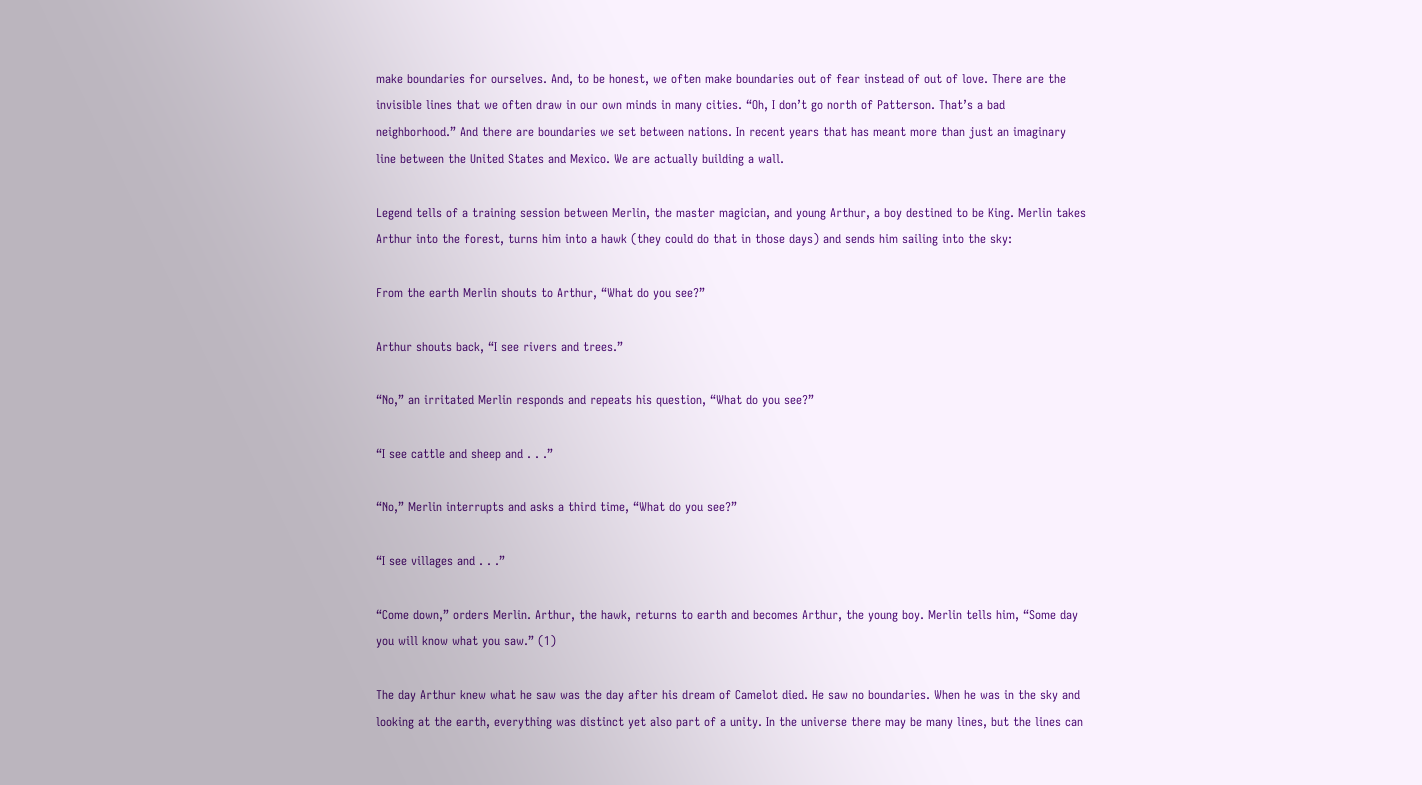make boundaries for ourselves. And, to be honest, we often make boundaries out of fear instead of out of love. There are the invisible lines that we often draw in our own minds in many cities. “Oh, I don’t go north of Patterson. That’s a bad neighborhood.” And there are boundaries we set between nations. In recent years that has meant more than just an imaginary line between the United States and Mexico. We are actually building a wall.

Legend tells of a training session between Merlin, the master magician, and young Arthur, a boy destined to be King. Merlin takes Arthur into the forest, turns him into a hawk (they could do that in those days) and sends him sailing into the sky:

From the earth Merlin shouts to Arthur, “What do you see?”

Arthur shouts back, “I see rivers and trees.”

“No,” an irritated Merlin responds and repeats his question, “What do you see?”

“I see cattle and sheep and . . .”

“No,” Merlin interrupts and asks a third time, “What do you see?”

“I see villages and . . .”

“Come down,” orders Merlin. Arthur, the hawk, returns to earth and becomes Arthur, the young boy. Merlin tells him, “Some day you will know what you saw.” (1)

The day Arthur knew what he saw was the day after his dream of Camelot died. He saw no boundaries. When he was in the sky and looking at the earth, everything was distinct yet also part of a unity. In the universe there may be many lines, but the lines can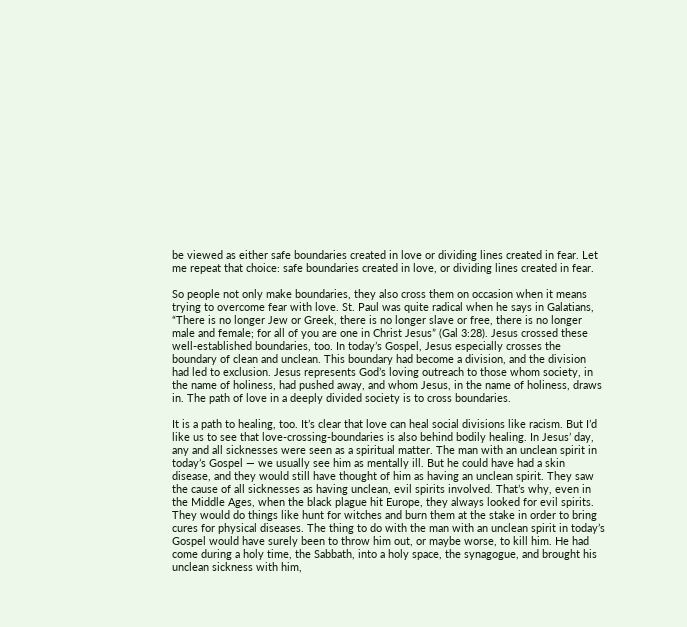be viewed as either safe boundaries created in love or dividing lines created in fear. Let me repeat that choice: safe boundaries created in love, or dividing lines created in fear.

So people not only make boundaries, they also cross them on occasion when it means trying to overcome fear with love. St. Paul was quite radical when he says in Galatians, “There is no longer Jew or Greek, there is no longer slave or free, there is no longer male and female; for all of you are one in Christ Jesus” (Gal 3:28). Jesus crossed these well-established boundaries, too. In today’s Gospel, Jesus especially crosses the boundary of clean and unclean. This boundary had become a division, and the division had led to exclusion. Jesus represents God’s loving outreach to those whom society, in the name of holiness, had pushed away, and whom Jesus, in the name of holiness, draws in. The path of love in a deeply divided society is to cross boundaries.

It is a path to healing, too. It’s clear that love can heal social divisions like racism. But I’d like us to see that love-crossing-boundaries is also behind bodily healing. In Jesus’ day, any and all sicknesses were seen as a spiritual matter. The man with an unclean spirit in today’s Gospel — we usually see him as mentally ill. But he could have had a skin disease, and they would still have thought of him as having an unclean spirit. They saw the cause of all sicknesses as having unclean, evil spirits involved. That’s why, even in the Middle Ages, when the black plague hit Europe, they always looked for evil spirits. They would do things like hunt for witches and burn them at the stake in order to bring cures for physical diseases. The thing to do with the man with an unclean spirit in today’s Gospel would have surely been to throw him out, or maybe worse, to kill him. He had come during a holy time, the Sabbath, into a holy space, the synagogue, and brought his unclean sickness with him,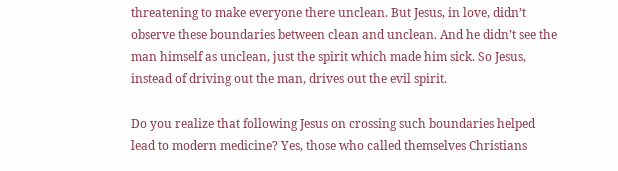threatening to make everyone there unclean. But Jesus, in love, didn’t observe these boundaries between clean and unclean. And he didn’t see the man himself as unclean, just the spirit which made him sick. So Jesus, instead of driving out the man, drives out the evil spirit.

Do you realize that following Jesus on crossing such boundaries helped lead to modern medicine? Yes, those who called themselves Christians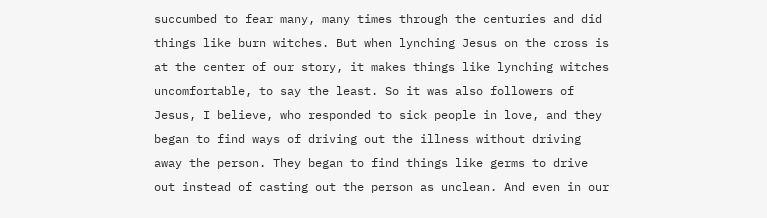succumbed to fear many, many times through the centuries and did things like burn witches. But when lynching Jesus on the cross is at the center of our story, it makes things like lynching witches uncomfortable, to say the least. So it was also followers of Jesus, I believe, who responded to sick people in love, and they began to find ways of driving out the illness without driving away the person. They began to find things like germs to drive out instead of casting out the person as unclean. And even in our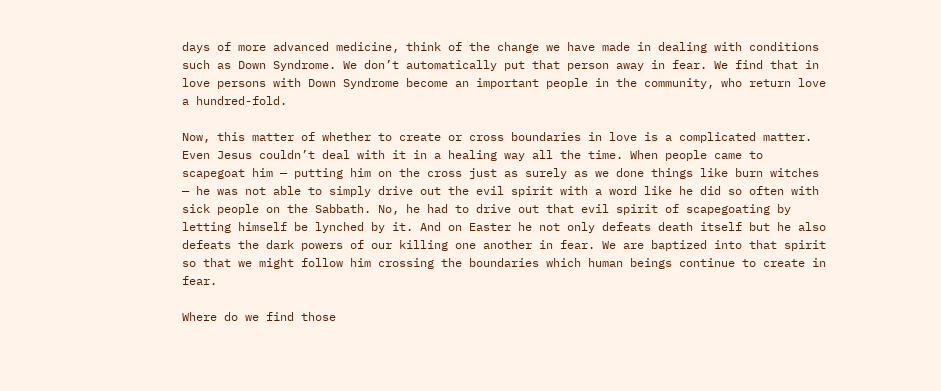days of more advanced medicine, think of the change we have made in dealing with conditions such as Down Syndrome. We don’t automatically put that person away in fear. We find that in love persons with Down Syndrome become an important people in the community, who return love a hundred-fold.

Now, this matter of whether to create or cross boundaries in love is a complicated matter. Even Jesus couldn’t deal with it in a healing way all the time. When people came to scapegoat him — putting him on the cross just as surely as we done things like burn witches — he was not able to simply drive out the evil spirit with a word like he did so often with sick people on the Sabbath. No, he had to drive out that evil spirit of scapegoating by letting himself be lynched by it. And on Easter he not only defeats death itself but he also defeats the dark powers of our killing one another in fear. We are baptized into that spirit so that we might follow him crossing the boundaries which human beings continue to create in fear.

Where do we find those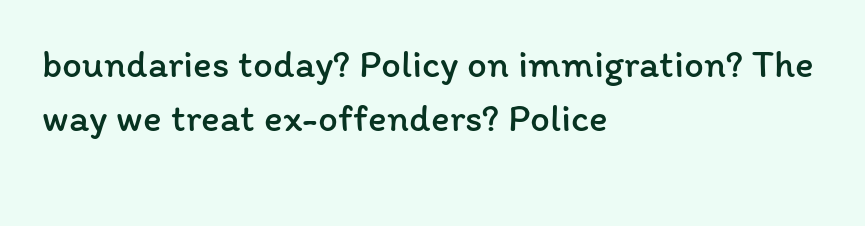boundaries today? Policy on immigration? The way we treat ex-offenders? Police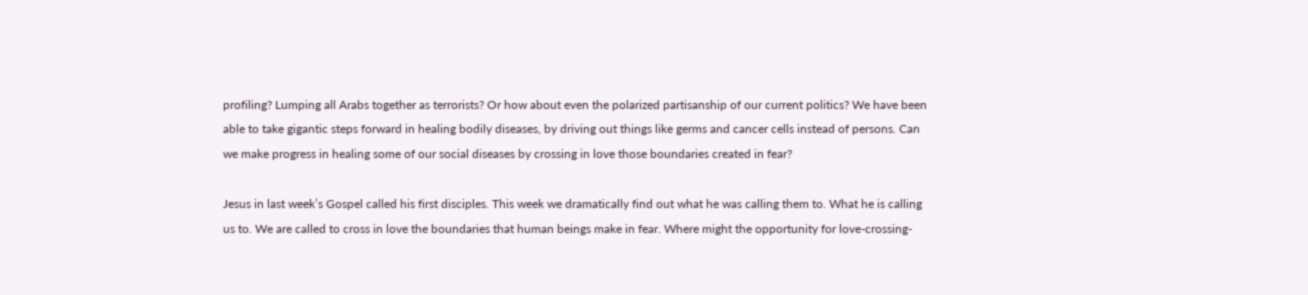profiling? Lumping all Arabs together as terrorists? Or how about even the polarized partisanship of our current politics? We have been able to take gigantic steps forward in healing bodily diseases, by driving out things like germs and cancer cells instead of persons. Can we make progress in healing some of our social diseases by crossing in love those boundaries created in fear?

Jesus in last week’s Gospel called his first disciples. This week we dramatically find out what he was calling them to. What he is calling us to. We are called to cross in love the boundaries that human beings make in fear. Where might the opportunity for love-crossing-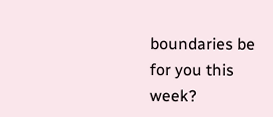boundaries be for you this week?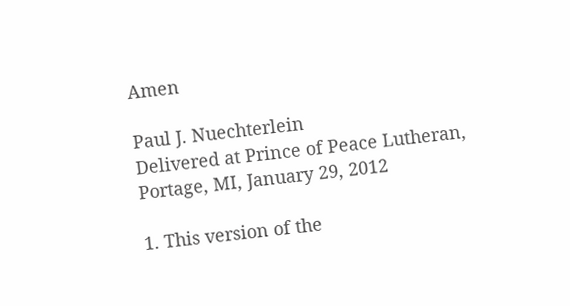Amen

Paul J. Nuechterlein
Delivered at Prince of Peace Lutheran,
Portage, MI, January 29, 2012

1. This version of the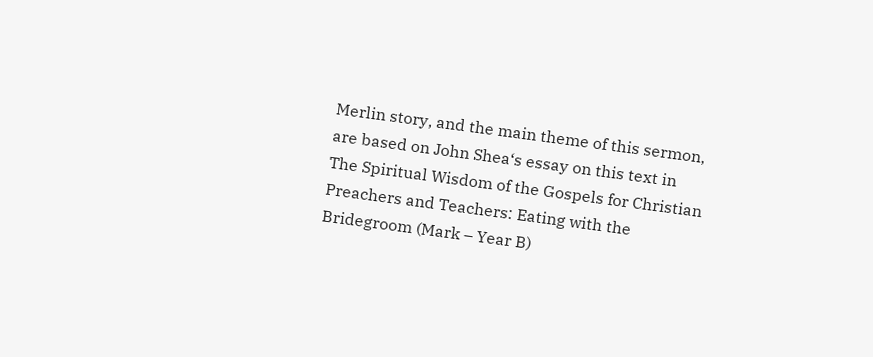Merlin story, and the main theme of this sermon, are based on John Shea‘s essay on this text in The Spiritual Wisdom of the Gospels for Christian Preachers and Teachers: Eating with the Bridegroom (Mark – Year B)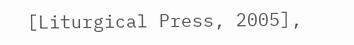[Liturgical Press, 2005],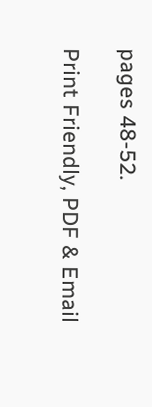pages 48-52.

Print Friendly, PDF & Email